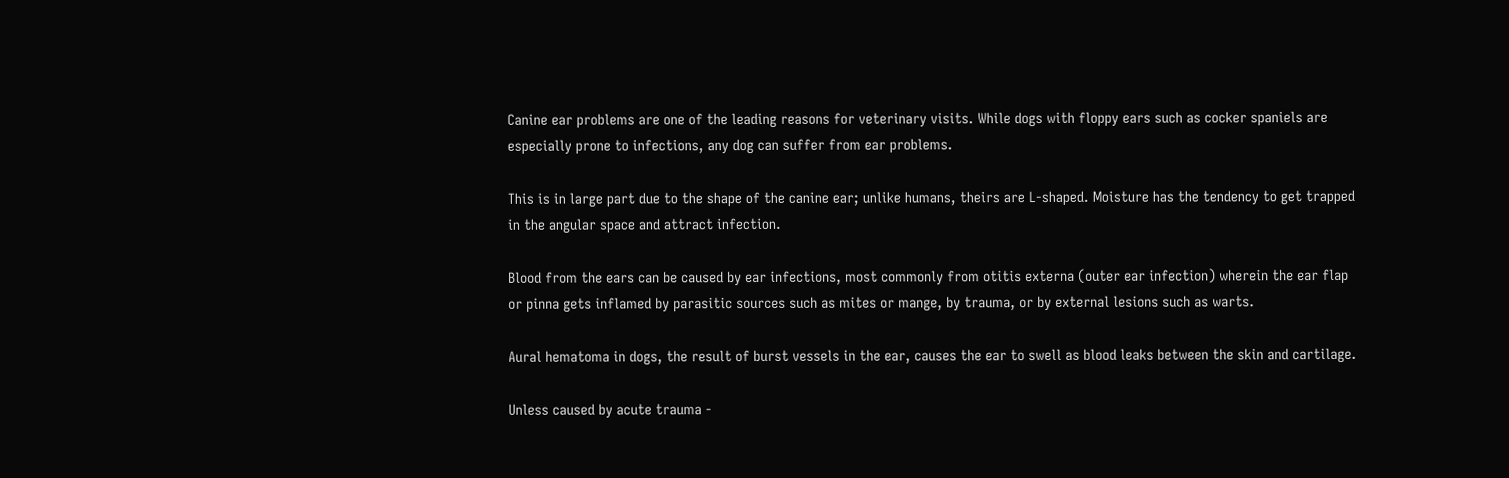Canine ear problems are one of the leading reasons for veterinary visits. While dogs with floppy ears such as cocker spaniels are especially prone to infections, any dog can suffer from ear problems.

This is in large part due to the shape of the canine ear; unlike humans, theirs are L-shaped. Moisture has the tendency to get trapped in the angular space and attract infection.

Blood from the ears can be caused by ear infections, most commonly from otitis externa (outer ear infection) wherein the ear flap or pinna gets inflamed by parasitic sources such as mites or mange, by trauma, or by external lesions such as warts.

Aural hematoma in dogs, the result of burst vessels in the ear, causes the ear to swell as blood leaks between the skin and cartilage.

Unless caused by acute trauma -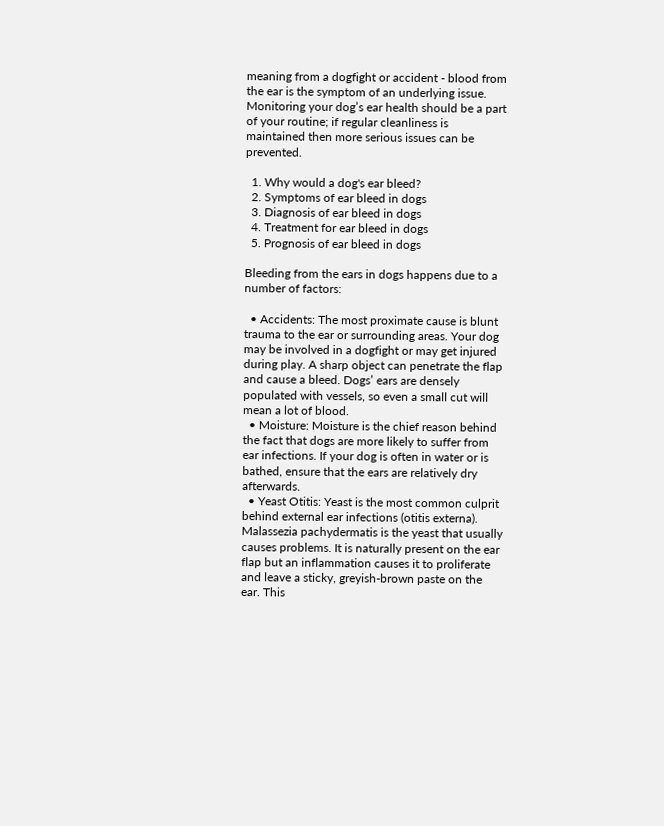meaning from a dogfight or accident - blood from the ear is the symptom of an underlying issue. Monitoring your dog’s ear health should be a part of your routine; if regular cleanliness is maintained then more serious issues can be prevented.

  1. Why would a dog's ear bleed?
  2. Symptoms of ear bleed in dogs
  3. Diagnosis of ear bleed in dogs
  4. Treatment for ear bleed in dogs
  5. Prognosis of ear bleed in dogs

Bleeding from the ears in dogs happens due to a number of factors:

  • Accidents: The most proximate cause is blunt trauma to the ear or surrounding areas. Your dog may be involved in a dogfight or may get injured during play. A sharp object can penetrate the flap and cause a bleed. Dogs’ ears are densely populated with vessels, so even a small cut will mean a lot of blood.
  • Moisture: Moisture is the chief reason behind the fact that dogs are more likely to suffer from ear infections. If your dog is often in water or is bathed, ensure that the ears are relatively dry afterwards.
  • Yeast Otitis: Yeast is the most common culprit behind external ear infections (otitis externa). Malassezia pachydermatis is the yeast that usually causes problems. It is naturally present on the ear flap but an inflammation causes it to proliferate and leave a sticky, greyish-brown paste on the ear. This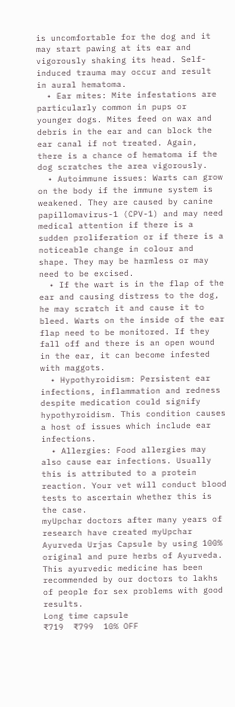is uncomfortable for the dog and it may start pawing at its ear and vigorously shaking its head. Self-induced trauma may occur and result in aural hematoma.
  • Ear mites: Mite infestations are particularly common in pups or younger dogs. Mites feed on wax and debris in the ear and can block the ear canal if not treated. Again, there is a chance of hematoma if the dog scratches the area vigorously.
  • Autoimmune issues: Warts can grow on the body if the immune system is weakened. They are caused by canine papillomavirus-1 (CPV-1) and may need medical attention if there is a sudden proliferation or if there is a noticeable change in colour and shape. They may be harmless or may need to be excised.
  • If the wart is in the flap of the ear and causing distress to the dog, he may scratch it and cause it to bleed. Warts on the inside of the ear flap need to be monitored. If they fall off and there is an open wound in the ear, it can become infested with maggots.
  • Hypothyroidism: Persistent ear infections, inflammation and redness despite medication could signify hypothyroidism. This condition causes a host of issues which include ear infections.
  • Allergies: Food allergies may also cause ear infections. Usually this is attributed to a protein reaction. Your vet will conduct blood tests to ascertain whether this is the case.
myUpchar doctors after many years of research have created myUpchar Ayurveda Urjas Capsule by using 100% original and pure herbs of Ayurveda. This ayurvedic medicine has been recommended by our doctors to lakhs of people for sex problems with good results.
Long time capsule
₹719  ₹799  10% OFF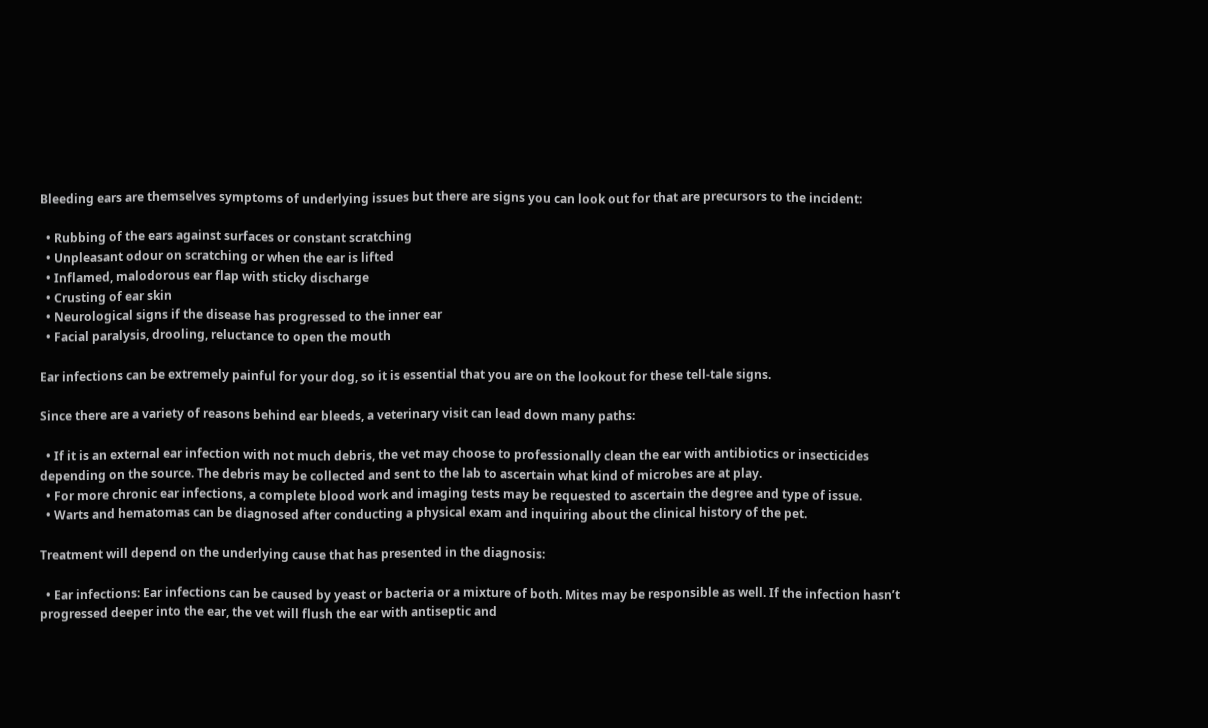Bleeding ears are themselves symptoms of underlying issues but there are signs you can look out for that are precursors to the incident:

  • Rubbing of the ears against surfaces or constant scratching
  • Unpleasant odour on scratching or when the ear is lifted
  • Inflamed, malodorous ear flap with sticky discharge
  • Crusting of ear skin
  • Neurological signs if the disease has progressed to the inner ear
  • Facial paralysis, drooling, reluctance to open the mouth

Ear infections can be extremely painful for your dog, so it is essential that you are on the lookout for these tell-tale signs.

Since there are a variety of reasons behind ear bleeds, a veterinary visit can lead down many paths:

  • If it is an external ear infection with not much debris, the vet may choose to professionally clean the ear with antibiotics or insecticides depending on the source. The debris may be collected and sent to the lab to ascertain what kind of microbes are at play.
  • For more chronic ear infections, a complete blood work and imaging tests may be requested to ascertain the degree and type of issue.
  • Warts and hematomas can be diagnosed after conducting a physical exam and inquiring about the clinical history of the pet.

Treatment will depend on the underlying cause that has presented in the diagnosis:

  • Ear infections: Ear infections can be caused by yeast or bacteria or a mixture of both. Mites may be responsible as well. If the infection hasn’t progressed deeper into the ear, the vet will flush the ear with antiseptic and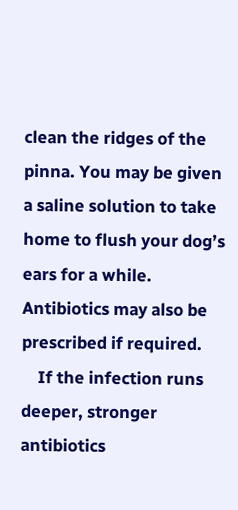clean the ridges of the pinna. You may be given a saline solution to take home to flush your dog’s ears for a while. Antibiotics may also be prescribed if required.
    If the infection runs deeper, stronger antibiotics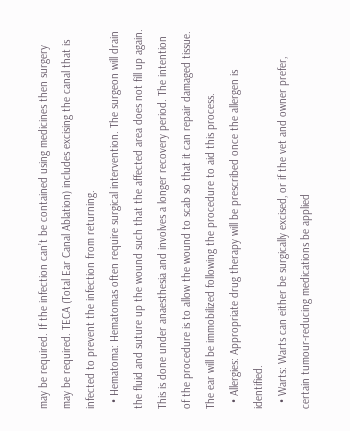may be required. If the infection can’t be contained using medicines then surgery may be required. TECA (Total Ear Canal Ablation) includes excising the canal that is infected to prevent the infection from returning.
  • Hematoma: Hematomas often require surgical intervention. The surgeon will drain the fluid and suture up the wound such that the affected area does not fill up again. This is done under anaesthesia and involves a longer recovery period. The intention of the procedure is to allow the wound to scab so that it can repair damaged tissue. The ear will be immobilized following the procedure to aid this process.
  • Allergies: Appropriate drug therapy will be prescribed once the allergen is identified.
  • Warts: Warts can either be surgically excised, or if the vet and owner prefer, certain tumour-reducing medications be applied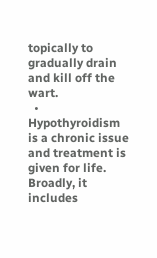topically to gradually drain and kill off the wart.
  • Hypothyroidism is a chronic issue and treatment is given for life. Broadly, it includes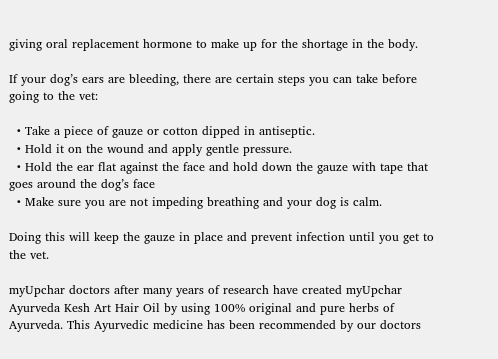giving oral replacement hormone to make up for the shortage in the body.

If your dog’s ears are bleeding, there are certain steps you can take before going to the vet:

  • Take a piece of gauze or cotton dipped in antiseptic.
  • Hold it on the wound and apply gentle pressure.
  • Hold the ear flat against the face and hold down the gauze with tape that goes around the dog’s face
  • Make sure you are not impeding breathing and your dog is calm.

Doing this will keep the gauze in place and prevent infection until you get to the vet.

myUpchar doctors after many years of research have created myUpchar Ayurveda Kesh Art Hair Oil by using 100% original and pure herbs of Ayurveda. This Ayurvedic medicine has been recommended by our doctors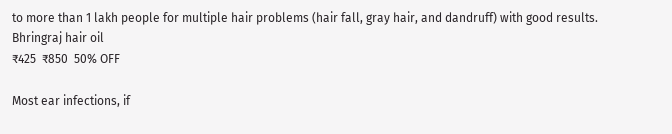to more than 1 lakh people for multiple hair problems (hair fall, gray hair, and dandruff) with good results.
Bhringraj hair oil
₹425  ₹850  50% OFF

Most ear infections, if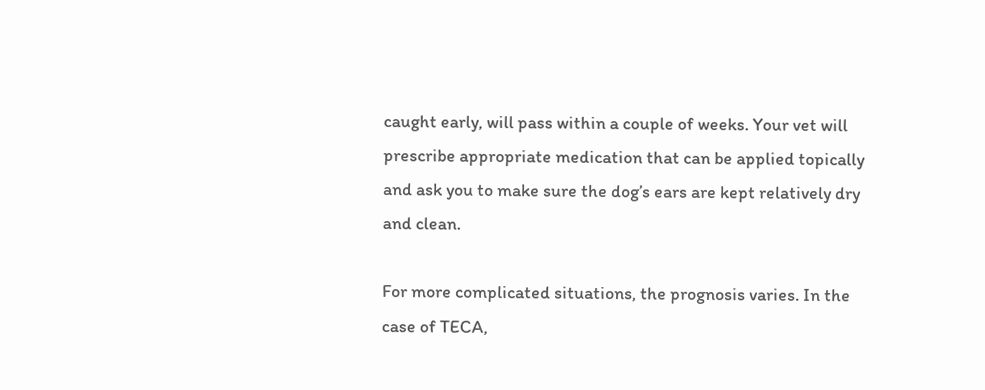caught early, will pass within a couple of weeks. Your vet will prescribe appropriate medication that can be applied topically and ask you to make sure the dog’s ears are kept relatively dry and clean.

For more complicated situations, the prognosis varies. In the case of TECA,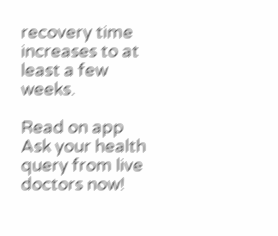recovery time increases to at least a few weeks.

Read on app
Ask your health query from live doctors now!